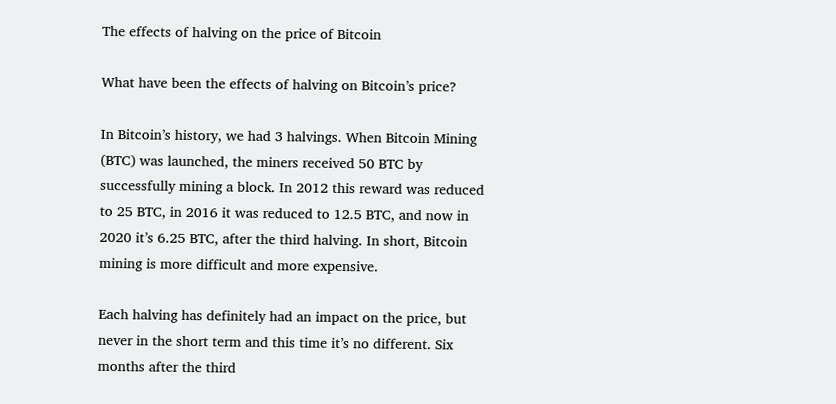The effects of halving on the price of Bitcoin

What have been the effects of halving on Bitcoin’s price?

In Bitcoin’s history, we had 3 halvings. When Bitcoin Mining (BTC) was launched, the miners received 50 BTC by successfully mining a block. In 2012 this reward was reduced to 25 BTC, in 2016 it was reduced to 12.5 BTC, and now in 2020 it’s 6.25 BTC, after the third halving. In short, Bitcoin mining is more difficult and more expensive.

Each halving has definitely had an impact on the price, but never in the short term and this time it’s no different. Six months after the third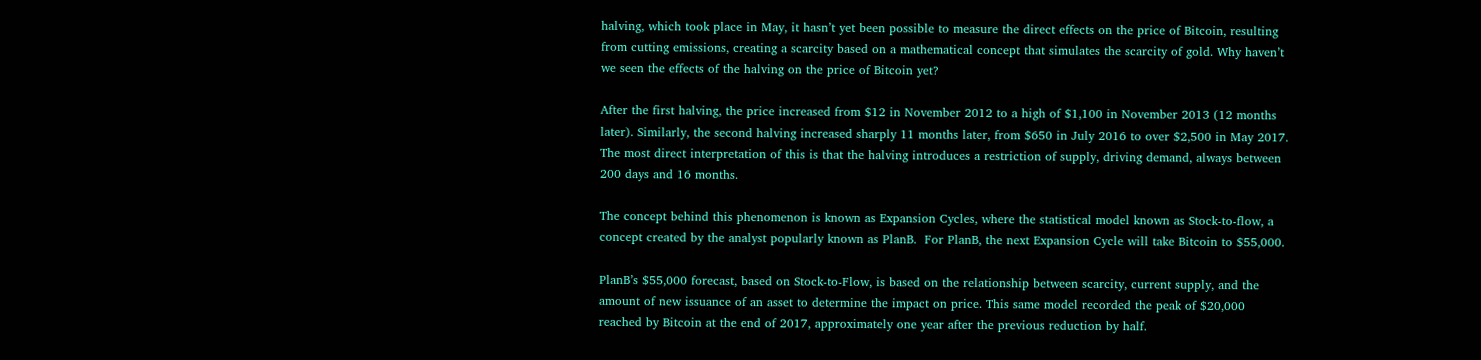halving, which took place in May, it hasn’t yet been possible to measure the direct effects on the price of Bitcoin, resulting from cutting emissions, creating a scarcity based on a mathematical concept that simulates the scarcity of gold. Why haven’t we seen the effects of the halving on the price of Bitcoin yet?

After the first halving, the price increased from $12 in November 2012 to a high of $1,100 in November 2013 (12 months later). Similarly, the second halving increased sharply 11 months later, from $650 in July 2016 to over $2,500 in May 2017. The most direct interpretation of this is that the halving introduces a restriction of supply, driving demand, always between 200 days and 16 months.

The concept behind this phenomenon is known as Expansion Cycles, where the statistical model known as Stock-to-flow, a concept created by the analyst popularly known as PlanB.  For PlanB, the next Expansion Cycle will take Bitcoin to $55,000.

PlanB’s $55,000 forecast, based on Stock-to-Flow, is based on the relationship between scarcity, current supply, and the amount of new issuance of an asset to determine the impact on price. This same model recorded the peak of $20,000 reached by Bitcoin at the end of 2017, approximately one year after the previous reduction by half.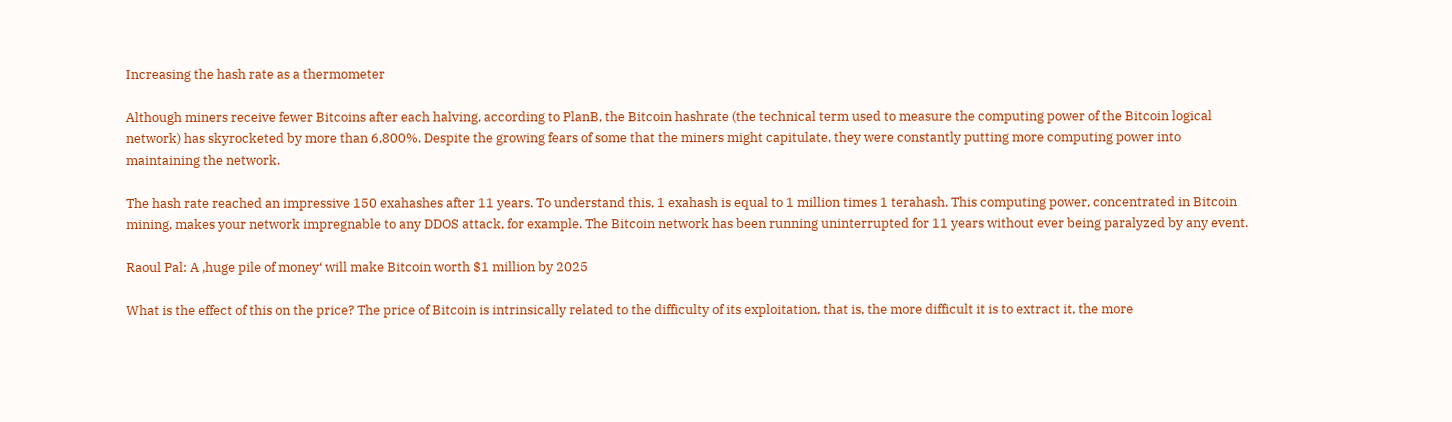Increasing the hash rate as a thermometer

Although miners receive fewer Bitcoins after each halving, according to PlanB, the Bitcoin hashrate (the technical term used to measure the computing power of the Bitcoin logical network) has skyrocketed by more than 6,800%. Despite the growing fears of some that the miners might capitulate, they were constantly putting more computing power into maintaining the network.

The hash rate reached an impressive 150 exahashes after 11 years. To understand this, 1 exahash is equal to 1 million times 1 terahash. This computing power, concentrated in Bitcoin mining, makes your network impregnable to any DDOS attack, for example. The Bitcoin network has been running uninterrupted for 11 years without ever being paralyzed by any event.

Raoul Pal: A ‚huge pile of money‘ will make Bitcoin worth $1 million by 2025

What is the effect of this on the price? The price of Bitcoin is intrinsically related to the difficulty of its exploitation, that is, the more difficult it is to extract it, the more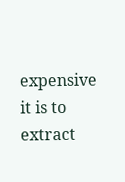expensive it is to extract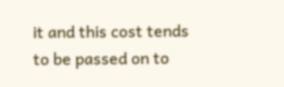it and this cost tends to be passed on to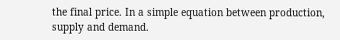the final price. In a simple equation between production, supply and demand.